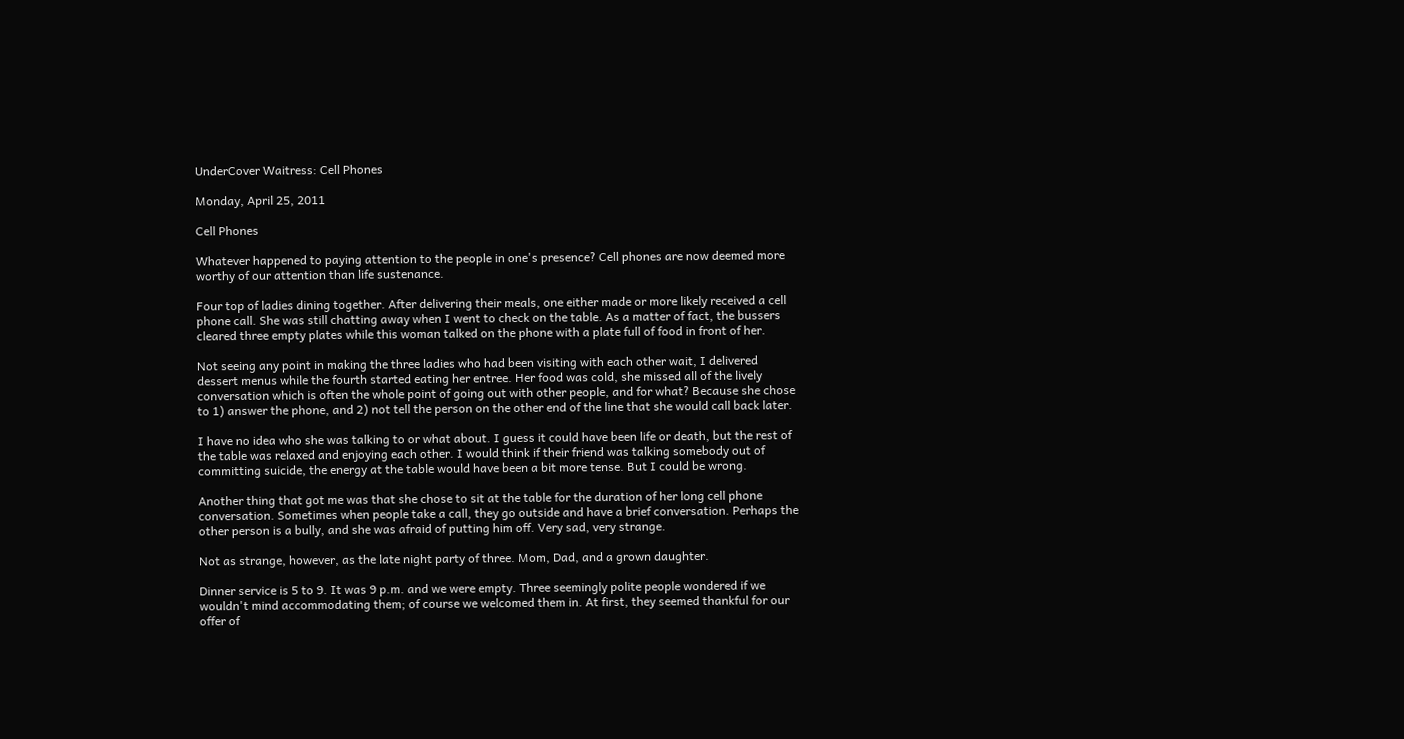UnderCover Waitress: Cell Phones

Monday, April 25, 2011

Cell Phones

Whatever happened to paying attention to the people in one's presence? Cell phones are now deemed more worthy of our attention than life sustenance.

Four top of ladies dining together. After delivering their meals, one either made or more likely received a cell phone call. She was still chatting away when I went to check on the table. As a matter of fact, the bussers cleared three empty plates while this woman talked on the phone with a plate full of food in front of her.

Not seeing any point in making the three ladies who had been visiting with each other wait, I delivered dessert menus while the fourth started eating her entree. Her food was cold, she missed all of the lively conversation which is often the whole point of going out with other people, and for what? Because she chose to 1) answer the phone, and 2) not tell the person on the other end of the line that she would call back later.

I have no idea who she was talking to or what about. I guess it could have been life or death, but the rest of the table was relaxed and enjoying each other. I would think if their friend was talking somebody out of committing suicide, the energy at the table would have been a bit more tense. But I could be wrong.

Another thing that got me was that she chose to sit at the table for the duration of her long cell phone conversation. Sometimes when people take a call, they go outside and have a brief conversation. Perhaps the other person is a bully, and she was afraid of putting him off. Very sad, very strange.

Not as strange, however, as the late night party of three. Mom, Dad, and a grown daughter.

Dinner service is 5 to 9. It was 9 p.m. and we were empty. Three seemingly polite people wondered if we wouldn't mind accommodating them; of course we welcomed them in. At first, they seemed thankful for our offer of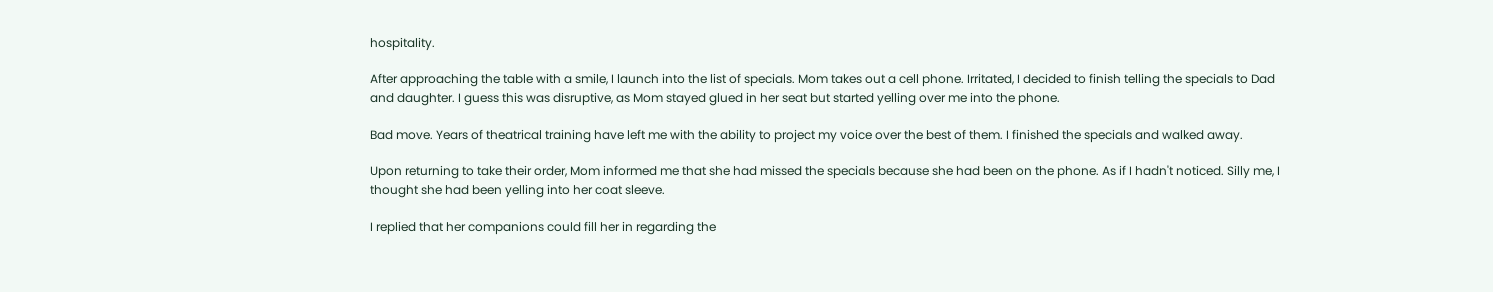hospitality.

After approaching the table with a smile, I launch into the list of specials. Mom takes out a cell phone. Irritated, I decided to finish telling the specials to Dad and daughter. I guess this was disruptive, as Mom stayed glued in her seat but started yelling over me into the phone.

Bad move. Years of theatrical training have left me with the ability to project my voice over the best of them. I finished the specials and walked away.

Upon returning to take their order, Mom informed me that she had missed the specials because she had been on the phone. As if I hadn't noticed. Silly me, I thought she had been yelling into her coat sleeve.

I replied that her companions could fill her in regarding the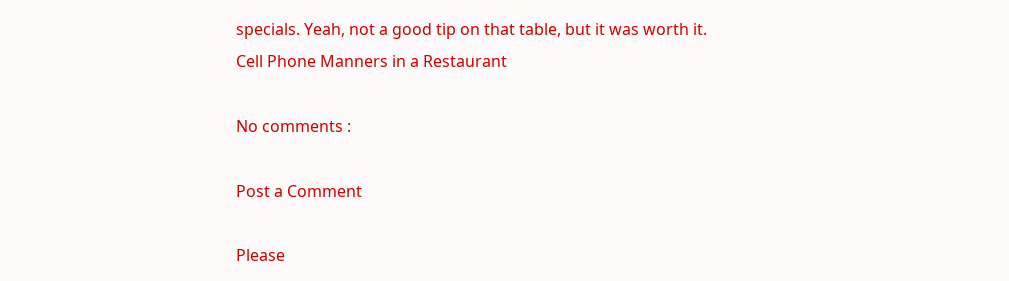specials. Yeah, not a good tip on that table, but it was worth it.
Cell Phone Manners in a Restaurant

No comments :

Post a Comment

Please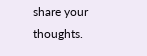share your thoughts.